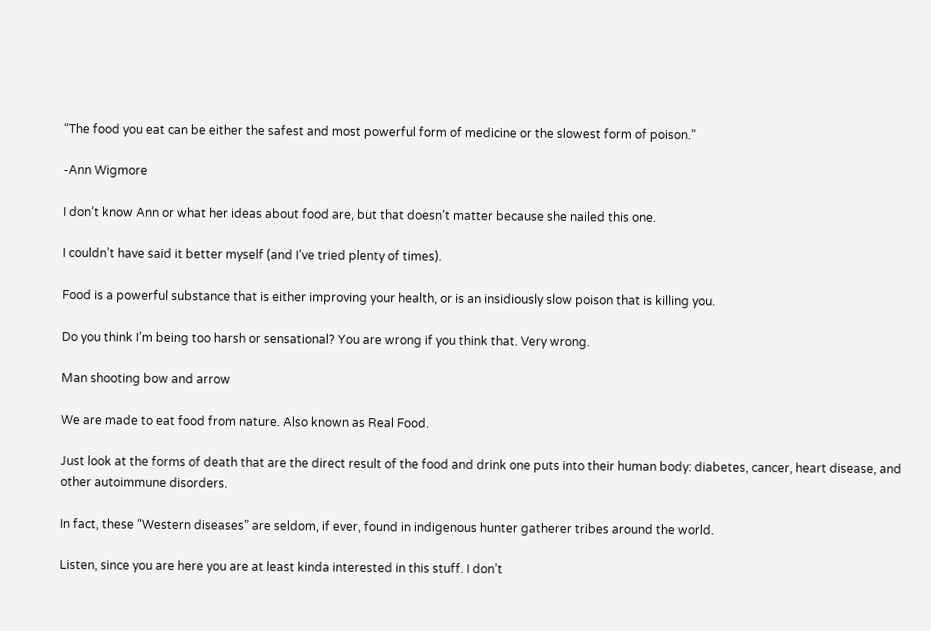“The food you eat can be either the safest and most powerful form of medicine or the slowest form of poison.”

-Ann Wigmore

I don’t know Ann or what her ideas about food are, but that doesn’t matter because she nailed this one.

I couldn’t have said it better myself (and I’ve tried plenty of times).

Food is a powerful substance that is either improving your health, or is an insidiously slow poison that is killing you.

Do you think I’m being too harsh or sensational? You are wrong if you think that. Very wrong.

Man shooting bow and arrow

We are made to eat food from nature. Also known as Real Food.

Just look at the forms of death that are the direct result of the food and drink one puts into their human body: diabetes, cancer, heart disease, and other autoimmune disorders.

In fact, these “Western diseases” are seldom, if ever, found in indigenous hunter gatherer tribes around the world.

Listen, since you are here you are at least kinda interested in this stuff. I don’t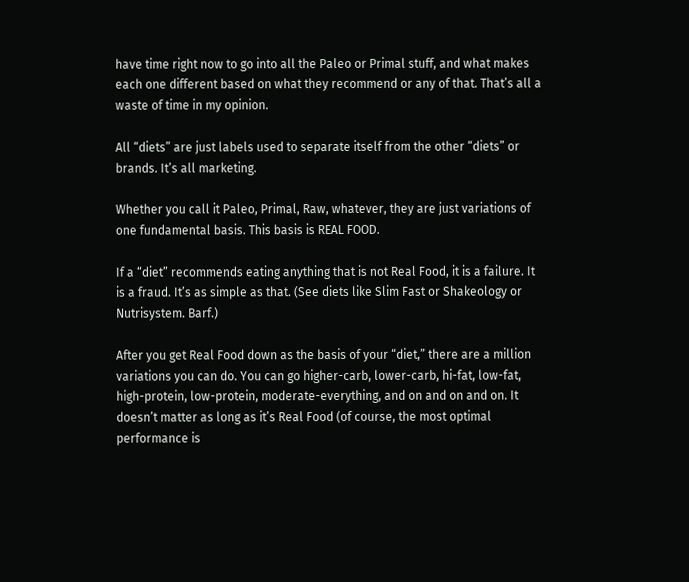have time right now to go into all the Paleo or Primal stuff, and what makes each one different based on what they recommend or any of that. That’s all a waste of time in my opinion.

All “diets” are just labels used to separate itself from the other “diets” or brands. It’s all marketing.

Whether you call it Paleo, Primal, Raw, whatever, they are just variations of one fundamental basis. This basis is REAL FOOD.

If a “diet” recommends eating anything that is not Real Food, it is a failure. It is a fraud. It’s as simple as that. (See diets like Slim Fast or Shakeology or Nutrisystem. Barf.)

After you get Real Food down as the basis of your “diet,” there are a million variations you can do. You can go higher-carb, lower-carb, hi-fat, low-fat, high-protein, low-protein, moderate-everything, and on and on and on. It doesn’t matter as long as it’s Real Food (of course, the most optimal performance is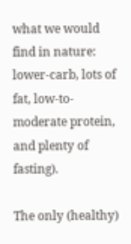what we would find in nature: lower-carb, lots of fat, low-to-moderate protein, and plenty of fasting).

The only (healthy)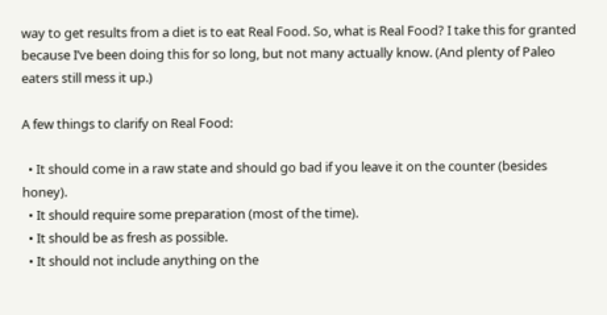way to get results from a diet is to eat Real Food. So, what is Real Food? I take this for granted because I’ve been doing this for so long, but not many actually know. (And plenty of Paleo eaters still mess it up.)

A few things to clarify on Real Food:

  • It should come in a raw state and should go bad if you leave it on the counter (besides honey).
  • It should require some preparation (most of the time).
  • It should be as fresh as possible.
  • It should not include anything on the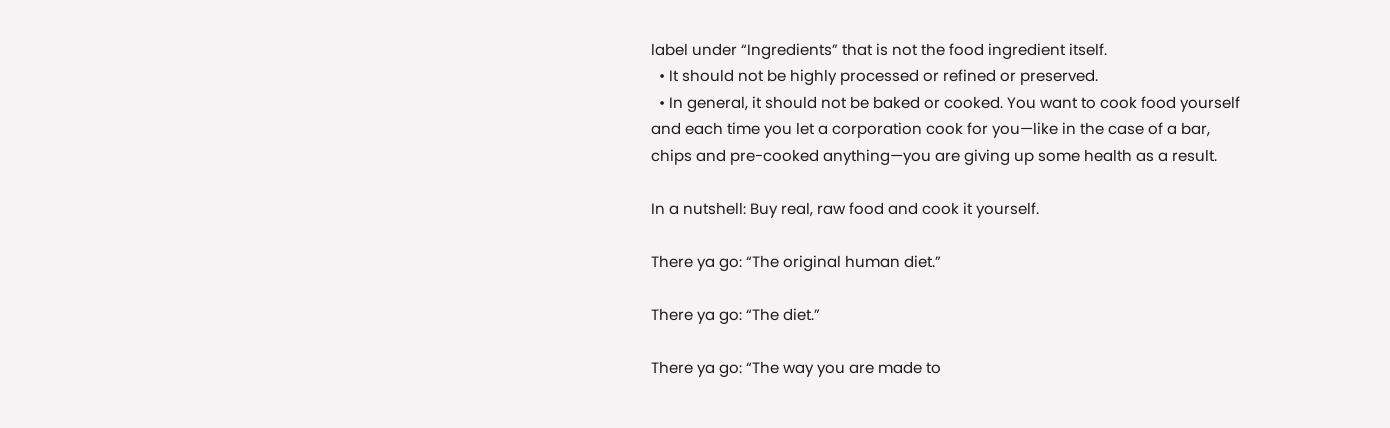label under “Ingredients” that is not the food ingredient itself.
  • It should not be highly processed or refined or preserved.
  • In general, it should not be baked or cooked. You want to cook food yourself and each time you let a corporation cook for you—like in the case of a bar, chips and pre-cooked anything—you are giving up some health as a result.

In a nutshell: Buy real, raw food and cook it yourself.

There ya go: “The original human diet.”

There ya go: “The diet.”

There ya go: “The way you are made to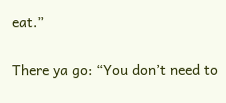eat.”

There ya go: “You don’t need to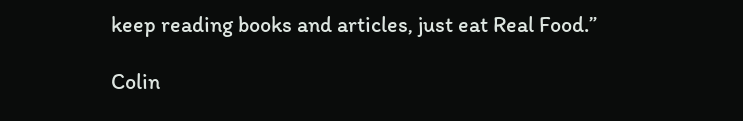keep reading books and articles, just eat Real Food.”

Colin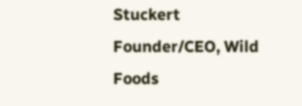Stuckert
Founder/CEO, Wild Foods